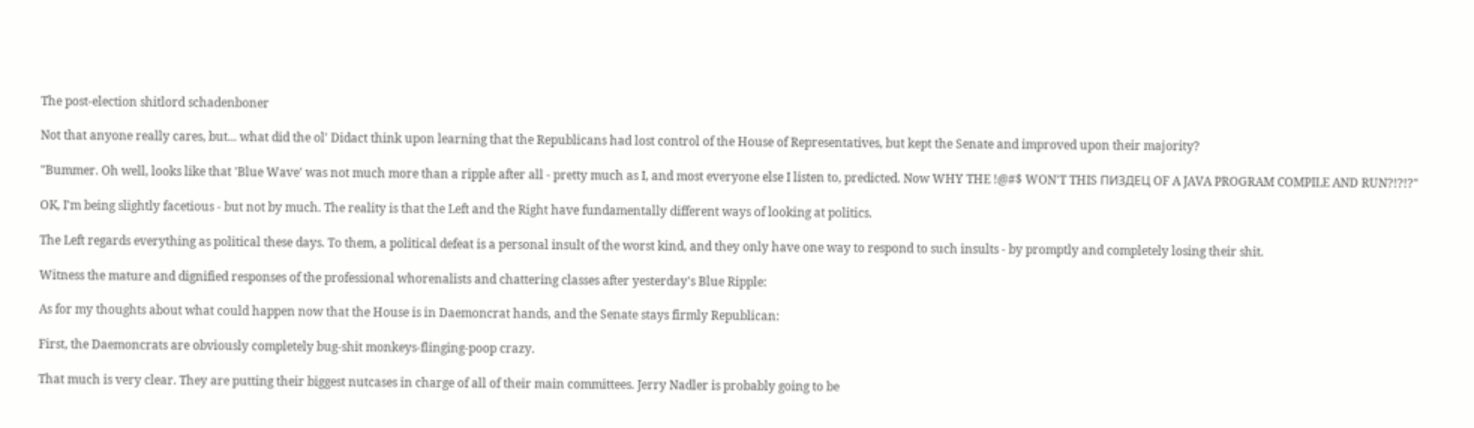The post-election shitlord schadenboner

Not that anyone really cares, but... what did the ol' Didact think upon learning that the Republicans had lost control of the House of Representatives, but kept the Senate and improved upon their majority?

"Bummer. Oh well, looks like that 'Blue Wave' was not much more than a ripple after all - pretty much as I, and most everyone else I listen to, predicted. Now WHY THE !@#$ WON'T THIS ПИЗДЕЦ OF A JAVA PROGRAM COMPILE AND RUN?!?!?"

OK, I'm being slightly facetious - but not by much. The reality is that the Left and the Right have fundamentally different ways of looking at politics.

The Left regards everything as political these days. To them, a political defeat is a personal insult of the worst kind, and they only have one way to respond to such insults - by promptly and completely losing their shit.

Witness the mature and dignified responses of the professional whorenalists and chattering classes after yesterday's Blue Ripple:

As for my thoughts about what could happen now that the House is in Daemoncrat hands, and the Senate stays firmly Republican:

First, the Daemoncrats are obviously completely bug-shit monkeys-flinging-poop crazy.

That much is very clear. They are putting their biggest nutcases in charge of all of their main committees. Jerry Nadler is probably going to be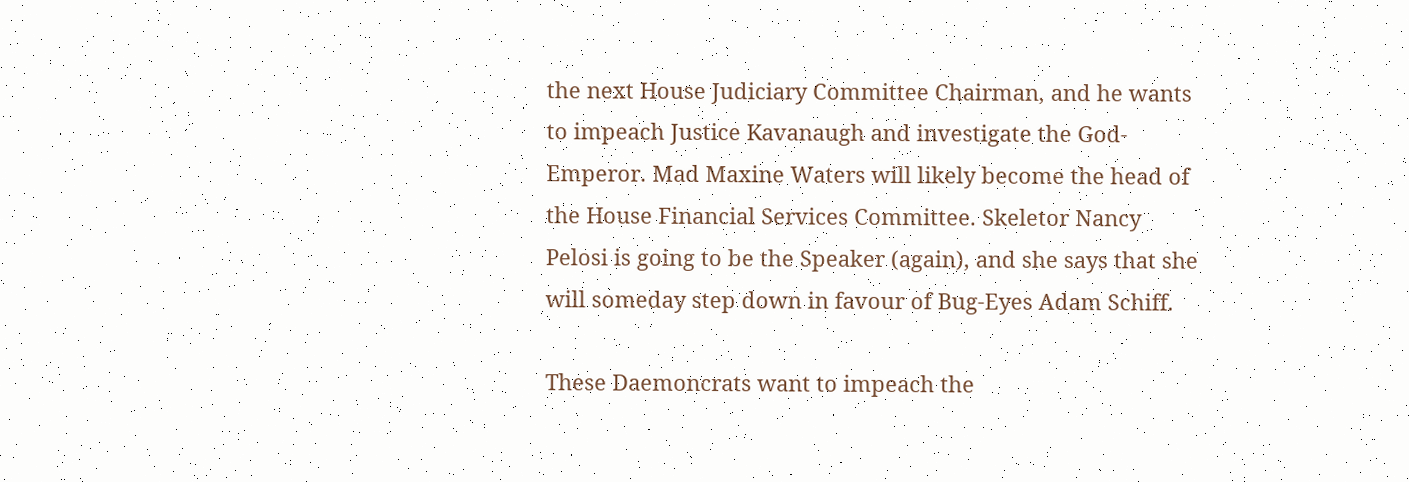the next House Judiciary Committee Chairman, and he wants to impeach Justice Kavanaugh and investigate the God-Emperor. Mad Maxine Waters will likely become the head of the House Financial Services Committee. Skeletor Nancy Pelosi is going to be the Speaker (again), and she says that she will someday step down in favour of Bug-Eyes Adam Schiff.

These Daemoncrats want to impeach the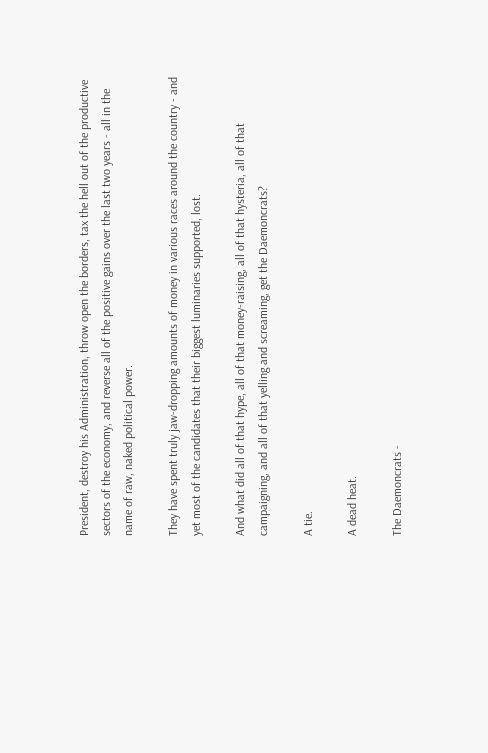President, destroy his Administration, throw open the borders, tax the hell out of the productive sectors of the economy, and reverse all of the positive gains over the last two years - all in the name of raw, naked political power.

They have spent truly jaw-dropping amounts of money in various races around the country - and yet most of the candidates that their biggest luminaries supported, lost.

And what did all of that hype, all of that money-raising, all of that hysteria, all of that campaigning, and all of that yelling and screaming, get the Daemoncrats?

A tie.

A dead heat.

The Daemoncrats -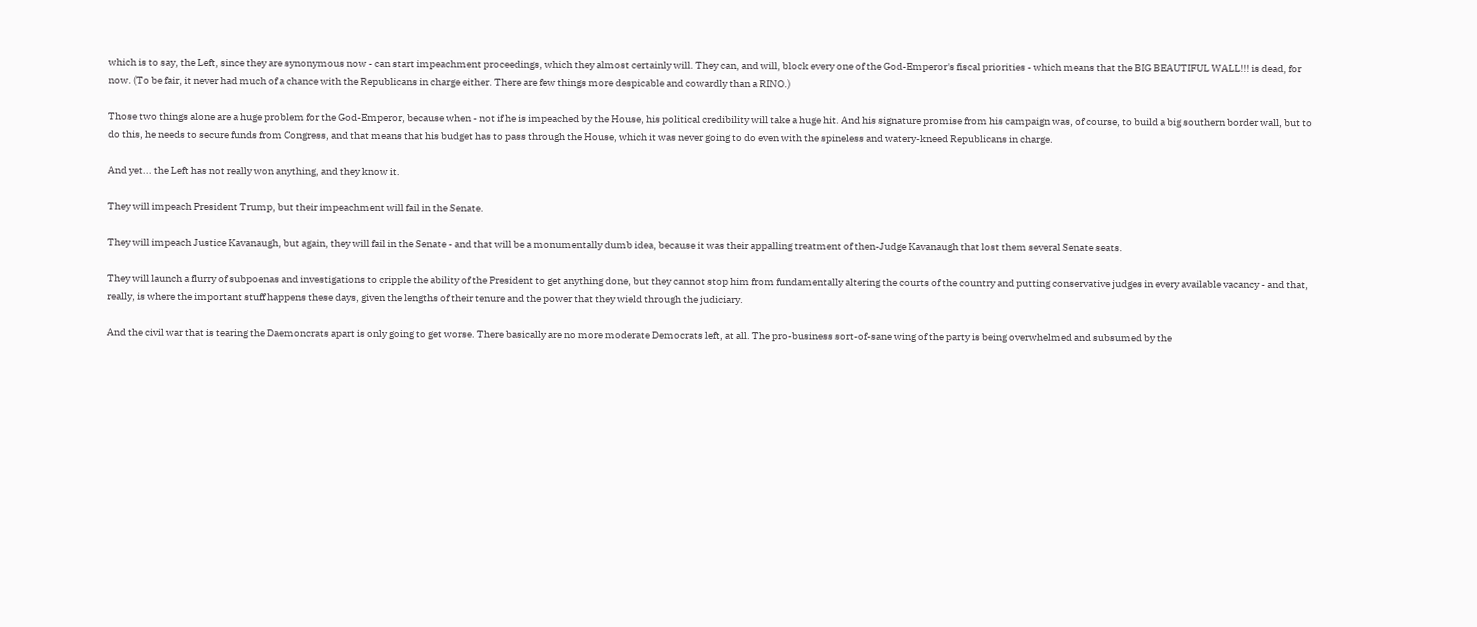which is to say, the Left, since they are synonymous now - can start impeachment proceedings, which they almost certainly will. They can, and will, block every one of the God-Emperor's fiscal priorities - which means that the BIG BEAUTIFUL WALL!!! is dead, for now. (To be fair, it never had much of a chance with the Republicans in charge either. There are few things more despicable and cowardly than a RINO.)

Those two things alone are a huge problem for the God-Emperor, because when - not if he is impeached by the House, his political credibility will take a huge hit. And his signature promise from his campaign was, of course, to build a big southern border wall, but to do this, he needs to secure funds from Congress, and that means that his budget has to pass through the House, which it was never going to do even with the spineless and watery-kneed Republicans in charge.

And yet... the Left has not really won anything, and they know it.

They will impeach President Trump, but their impeachment will fail in the Senate.

They will impeach Justice Kavanaugh, but again, they will fail in the Senate - and that will be a monumentally dumb idea, because it was their appalling treatment of then-Judge Kavanaugh that lost them several Senate seats.

They will launch a flurry of subpoenas and investigations to cripple the ability of the President to get anything done, but they cannot stop him from fundamentally altering the courts of the country and putting conservative judges in every available vacancy - and that, really, is where the important stuff happens these days, given the lengths of their tenure and the power that they wield through the judiciary.

And the civil war that is tearing the Daemoncrats apart is only going to get worse. There basically are no more moderate Democrats left, at all. The pro-business sort-of-sane wing of the party is being overwhelmed and subsumed by the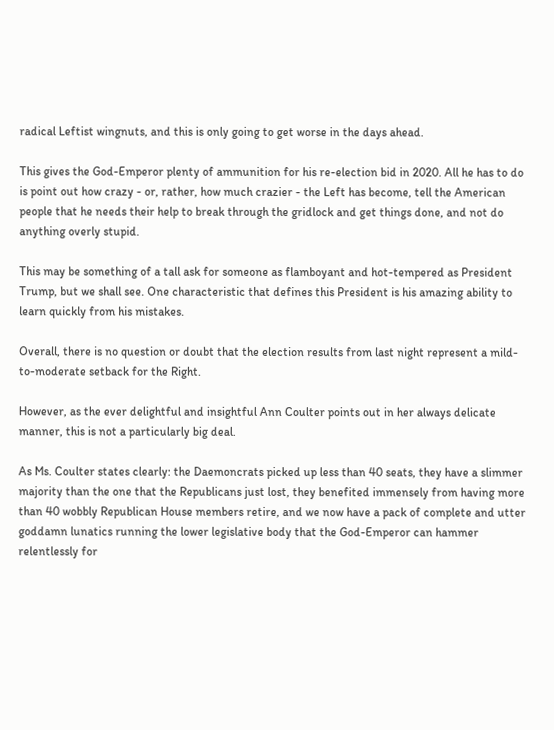radical Leftist wingnuts, and this is only going to get worse in the days ahead.

This gives the God-Emperor plenty of ammunition for his re-election bid in 2020. All he has to do is point out how crazy - or, rather, how much crazier - the Left has become, tell the American people that he needs their help to break through the gridlock and get things done, and not do anything overly stupid.

This may be something of a tall ask for someone as flamboyant and hot-tempered as President Trump, but we shall see. One characteristic that defines this President is his amazing ability to learn quickly from his mistakes.

Overall, there is no question or doubt that the election results from last night represent a mild-to-moderate setback for the Right.

However, as the ever delightful and insightful Ann Coulter points out in her always delicate manner, this is not a particularly big deal.

As Ms. Coulter states clearly: the Daemoncrats picked up less than 40 seats, they have a slimmer majority than the one that the Republicans just lost, they benefited immensely from having more than 40 wobbly Republican House members retire, and we now have a pack of complete and utter goddamn lunatics running the lower legislative body that the God-Emperor can hammer relentlessly for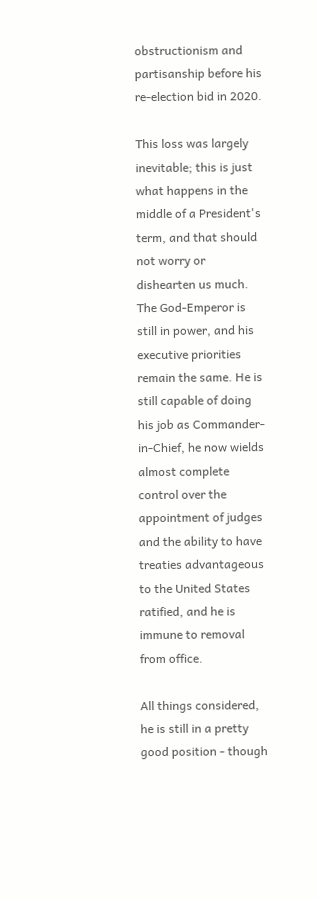obstructionism and partisanship before his re-election bid in 2020.

This loss was largely inevitable; this is just what happens in the middle of a President's term, and that should not worry or dishearten us much. The God-Emperor is still in power, and his executive priorities remain the same. He is still capable of doing his job as Commander-in-Chief, he now wields almost complete control over the appointment of judges and the ability to have treaties advantageous to the United States ratified, and he is immune to removal from office.

All things considered, he is still in a pretty good position - though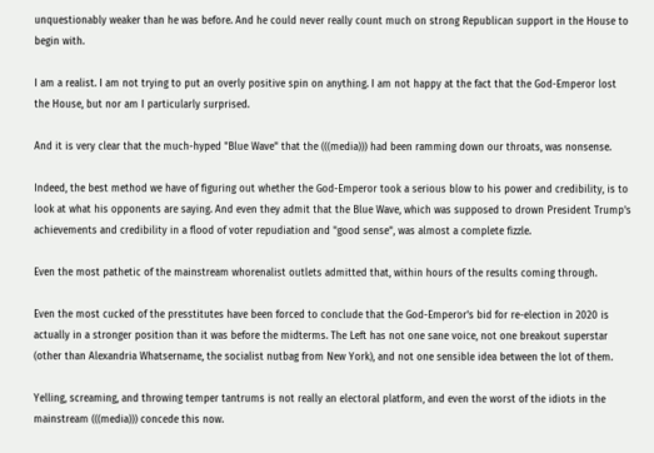unquestionably weaker than he was before. And he could never really count much on strong Republican support in the House to begin with.

I am a realist. I am not trying to put an overly positive spin on anything. I am not happy at the fact that the God-Emperor lost the House, but nor am I particularly surprised.

And it is very clear that the much-hyped "Blue Wave" that the (((media))) had been ramming down our throats, was nonsense.

Indeed, the best method we have of figuring out whether the God-Emperor took a serious blow to his power and credibility, is to look at what his opponents are saying. And even they admit that the Blue Wave, which was supposed to drown President Trump's achievements and credibility in a flood of voter repudiation and "good sense", was almost a complete fizzle.

Even the most pathetic of the mainstream whorenalist outlets admitted that, within hours of the results coming through.

Even the most cucked of the presstitutes have been forced to conclude that the God-Emperor's bid for re-election in 2020 is actually in a stronger position than it was before the midterms. The Left has not one sane voice, not one breakout superstar (other than Alexandria Whatsername, the socialist nutbag from New York), and not one sensible idea between the lot of them.

Yelling, screaming, and throwing temper tantrums is not really an electoral platform, and even the worst of the idiots in the mainstream (((media))) concede this now.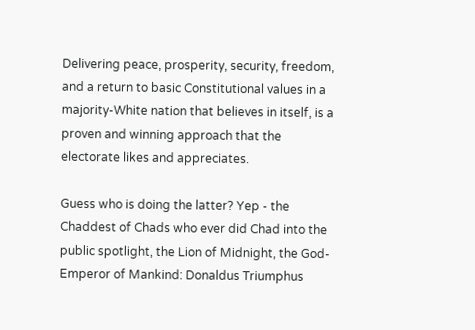Delivering peace, prosperity, security, freedom, and a return to basic Constitutional values in a majority-White nation that believes in itself, is a proven and winning approach that the electorate likes and appreciates.

Guess who is doing the latter? Yep - the Chaddest of Chads who ever did Chad into the public spotlight, the Lion of Midnight, the God-Emperor of Mankind: Donaldus Triumphus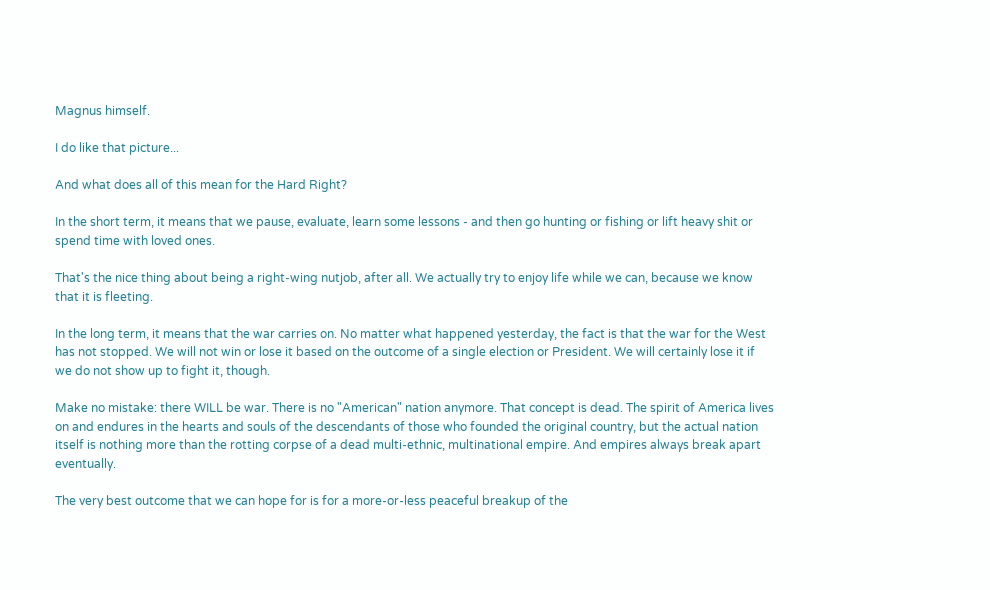Magnus himself.

I do like that picture...

And what does all of this mean for the Hard Right?

In the short term, it means that we pause, evaluate, learn some lessons - and then go hunting or fishing or lift heavy shit or spend time with loved ones.

That's the nice thing about being a right-wing nutjob, after all. We actually try to enjoy life while we can, because we know that it is fleeting.

In the long term, it means that the war carries on. No matter what happened yesterday, the fact is that the war for the West has not stopped. We will not win or lose it based on the outcome of a single election or President. We will certainly lose it if we do not show up to fight it, though.

Make no mistake: there WILL be war. There is no "American" nation anymore. That concept is dead. The spirit of America lives on and endures in the hearts and souls of the descendants of those who founded the original country, but the actual nation itself is nothing more than the rotting corpse of a dead multi-ethnic, multinational empire. And empires always break apart eventually.

The very best outcome that we can hope for is for a more-or-less peaceful breakup of the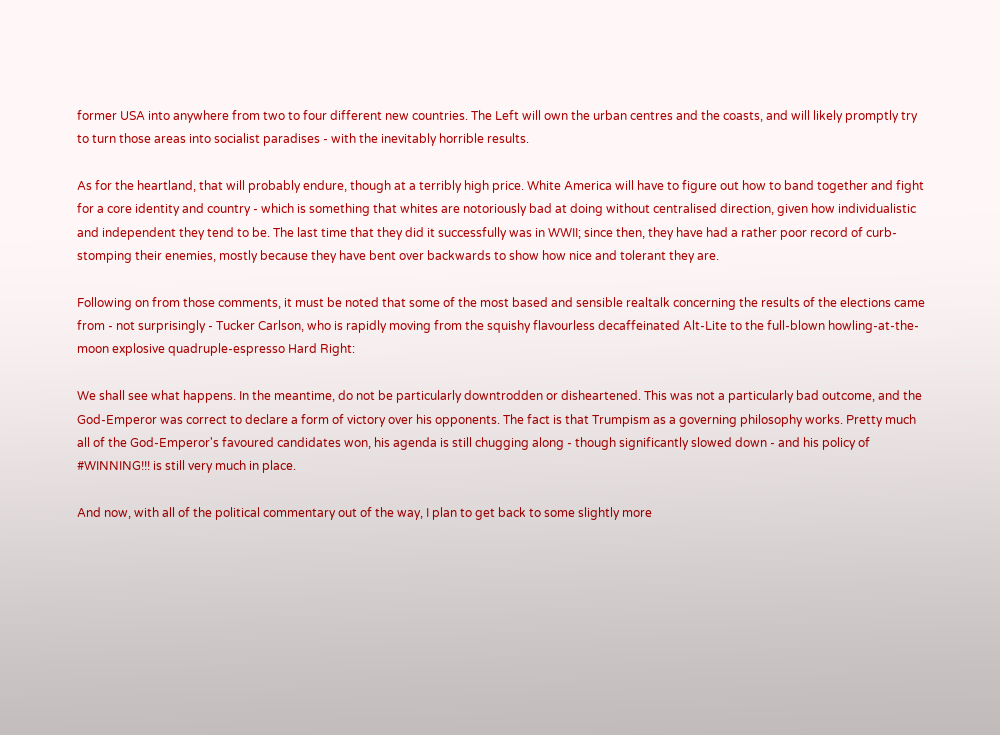former USA into anywhere from two to four different new countries. The Left will own the urban centres and the coasts, and will likely promptly try to turn those areas into socialist paradises - with the inevitably horrible results.

As for the heartland, that will probably endure, though at a terribly high price. White America will have to figure out how to band together and fight for a core identity and country - which is something that whites are notoriously bad at doing without centralised direction, given how individualistic and independent they tend to be. The last time that they did it successfully was in WWII; since then, they have had a rather poor record of curb-stomping their enemies, mostly because they have bent over backwards to show how nice and tolerant they are.

Following on from those comments, it must be noted that some of the most based and sensible realtalk concerning the results of the elections came from - not surprisingly - Tucker Carlson, who is rapidly moving from the squishy flavourless decaffeinated Alt-Lite to the full-blown howling-at-the-moon explosive quadruple-espresso Hard Right:

We shall see what happens. In the meantime, do not be particularly downtrodden or disheartened. This was not a particularly bad outcome, and the God-Emperor was correct to declare a form of victory over his opponents. The fact is that Trumpism as a governing philosophy works. Pretty much all of the God-Emperor's favoured candidates won, his agenda is still chugging along - though significantly slowed down - and his policy of #WINNING!!! is still very much in place.

And now, with all of the political commentary out of the way, I plan to get back to some slightly more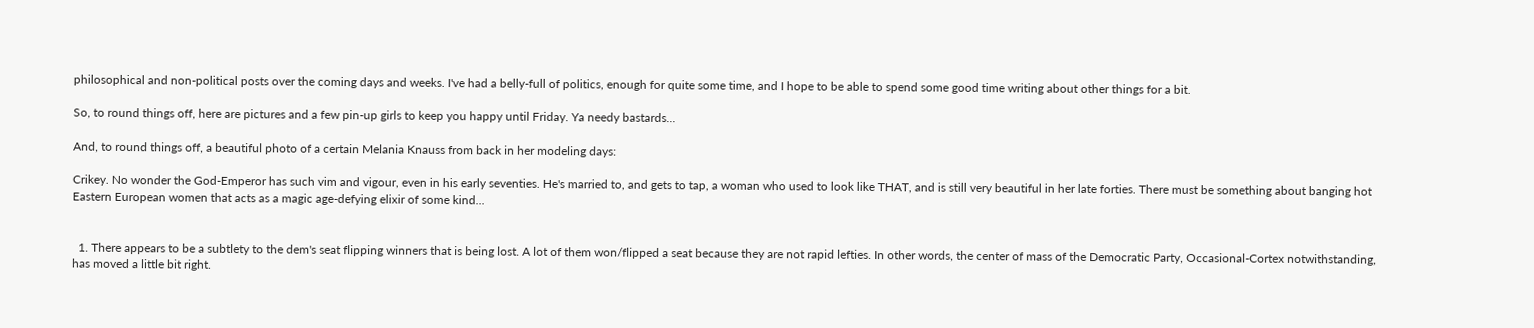philosophical and non-political posts over the coming days and weeks. I've had a belly-full of politics, enough for quite some time, and I hope to be able to spend some good time writing about other things for a bit.

So, to round things off, here are pictures and a few pin-up girls to keep you happy until Friday. Ya needy bastards...

And, to round things off, a beautiful photo of a certain Melania Knauss from back in her modeling days:

Crikey. No wonder the God-Emperor has such vim and vigour, even in his early seventies. He's married to, and gets to tap, a woman who used to look like THAT, and is still very beautiful in her late forties. There must be something about banging hot Eastern European women that acts as a magic age-defying elixir of some kind...


  1. There appears to be a subtlety to the dem's seat flipping winners that is being lost. A lot of them won/flipped a seat because they are not rapid lefties. In other words, the center of mass of the Democratic Party, Occasional-Cortex notwithstanding, has moved a little bit right.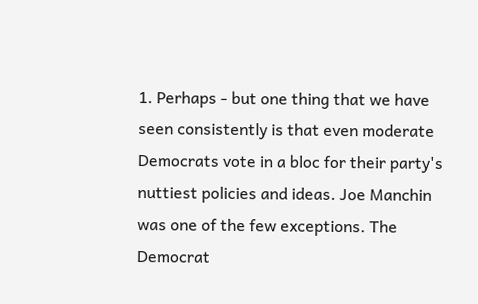1. Perhaps - but one thing that we have seen consistently is that even moderate Democrats vote in a bloc for their party's nuttiest policies and ideas. Joe Manchin was one of the few exceptions. The Democrat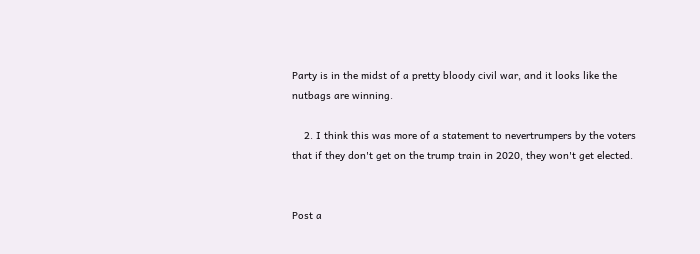Party is in the midst of a pretty bloody civil war, and it looks like the nutbags are winning.

    2. I think this was more of a statement to nevertrumpers by the voters that if they don't get on the trump train in 2020, they won't get elected.


Post a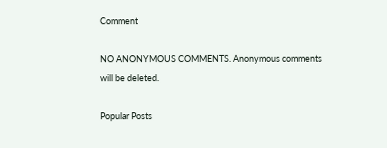Comment

NO ANONYMOUS COMMENTS. Anonymous comments will be deleted.

Popular Posts